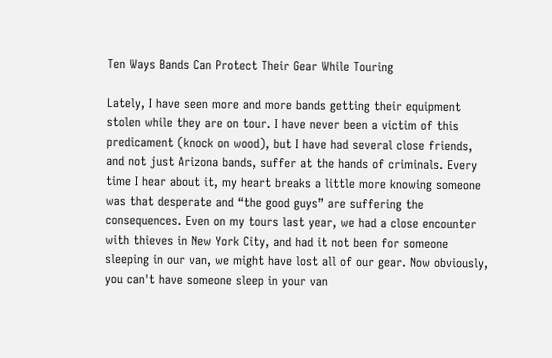Ten Ways Bands Can Protect Their Gear While Touring

Lately, I have seen more and more bands getting their equipment stolen while they are on tour. I have never been a victim of this predicament (knock on wood), but I have had several close friends, and not just Arizona bands, suffer at the hands of criminals. Every time I hear about it, my heart breaks a little more knowing someone was that desperate and “the good guys” are suffering the consequences. Even on my tours last year, we had a close encounter with thieves in New York City, and had it not been for someone sleeping in our van, we might have lost all of our gear. Now obviously, you can't have someone sleep in your van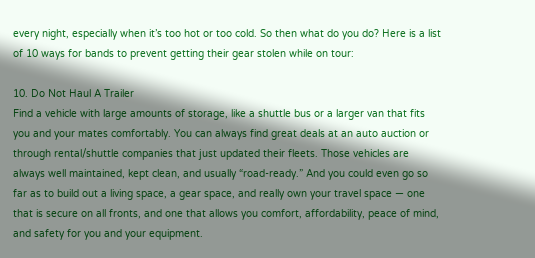every night, especially when it’s too hot or too cold. So then what do you do? Here is a list of 10 ways for bands to prevent getting their gear stolen while on tour:

10. Do Not Haul A Trailer
Find a vehicle with large amounts of storage, like a shuttle bus or a larger van that fits you and your mates comfortably. You can always find great deals at an auto auction or through rental/shuttle companies that just updated their fleets. Those vehicles are always well maintained, kept clean, and usually “road-ready.” And you could even go so far as to build out a living space, a gear space, and really own your travel space — one that is secure on all fronts, and one that allows you comfort, affordability, peace of mind, and safety for you and your equipment.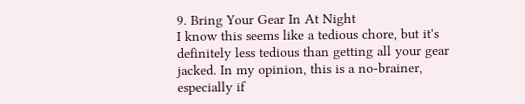9. Bring Your Gear In At Night
I know this seems like a tedious chore, but it's definitely less tedious than getting all your gear jacked. In my opinion, this is a no-brainer, especially if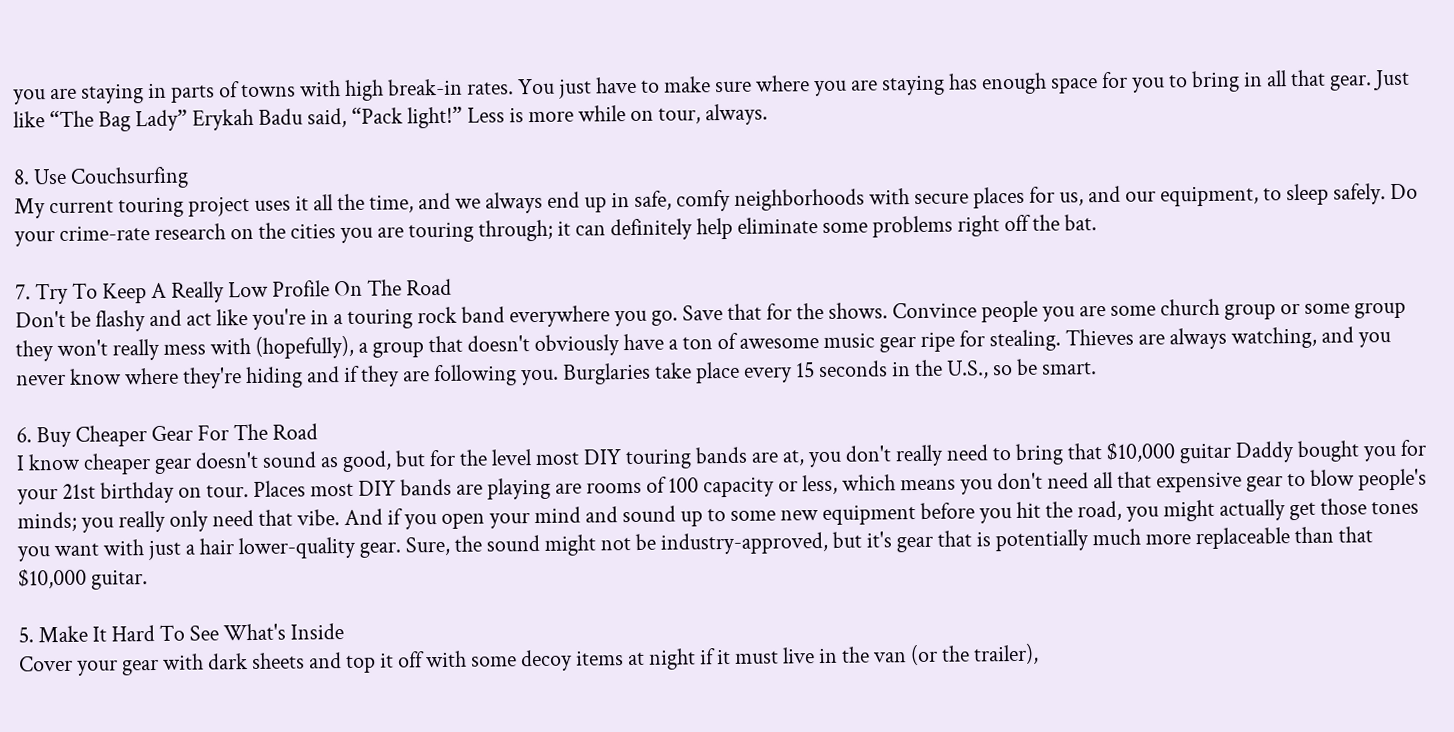you are staying in parts of towns with high break-in rates. You just have to make sure where you are staying has enough space for you to bring in all that gear. Just like “The Bag Lady” Erykah Badu said, “Pack light!” Less is more while on tour, always.

8. Use Couchsurfing
My current touring project uses it all the time, and we always end up in safe, comfy neighborhoods with secure places for us, and our equipment, to sleep safely. Do your crime-rate research on the cities you are touring through; it can definitely help eliminate some problems right off the bat.

7. Try To Keep A Really Low Profile On The Road
Don't be flashy and act like you're in a touring rock band everywhere you go. Save that for the shows. Convince people you are some church group or some group they won't really mess with (hopefully), a group that doesn't obviously have a ton of awesome music gear ripe for stealing. Thieves are always watching, and you never know where they're hiding and if they are following you. Burglaries take place every 15 seconds in the U.S., so be smart.

6. Buy Cheaper Gear For The Road
I know cheaper gear doesn't sound as good, but for the level most DIY touring bands are at, you don't really need to bring that $10,000 guitar Daddy bought you for your 21st birthday on tour. Places most DIY bands are playing are rooms of 100 capacity or less, which means you don't need all that expensive gear to blow people's minds; you really only need that vibe. And if you open your mind and sound up to some new equipment before you hit the road, you might actually get those tones you want with just a hair lower-quality gear. Sure, the sound might not be industry-approved, but it's gear that is potentially much more replaceable than that $10,000 guitar.

5. Make It Hard To See What's Inside
Cover your gear with dark sheets and top it off with some decoy items at night if it must live in the van (or the trailer),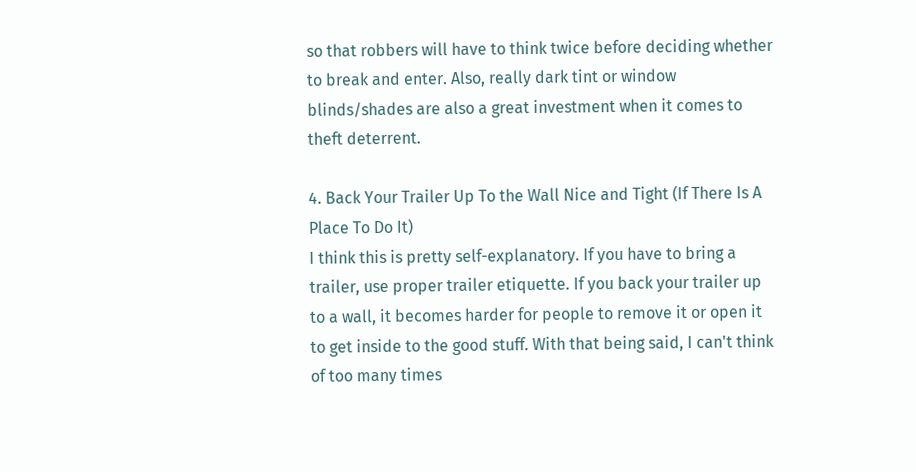so that robbers will have to think twice before deciding whether to break and enter. Also, really dark tint or window blinds/shades are also a great investment when it comes to theft deterrent.

4. Back Your Trailer Up To the Wall Nice and Tight (If There Is A Place To Do It)
I think this is pretty self-explanatory. If you have to bring a trailer, use proper trailer etiquette. If you back your trailer up to a wall, it becomes harder for people to remove it or open it to get inside to the good stuff. With that being said, I can't think of too many times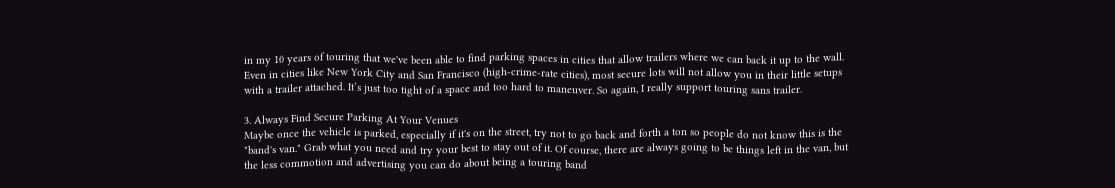in my 10 years of touring that we've been able to find parking spaces in cities that allow trailers where we can back it up to the wall. Even in cities like New York City and San Francisco (high-crime-rate cities), most secure lots will not allow you in their little setups with a trailer attached. It’s just too tight of a space and too hard to maneuver. So again, I really support touring sans trailer.

3. Always Find Secure Parking At Your Venues
Maybe once the vehicle is parked, especially if it's on the street, try not to go back and forth a ton so people do not know this is the "band's van." Grab what you need and try your best to stay out of it. Of course, there are always going to be things left in the van, but the less commotion and advertising you can do about being a touring band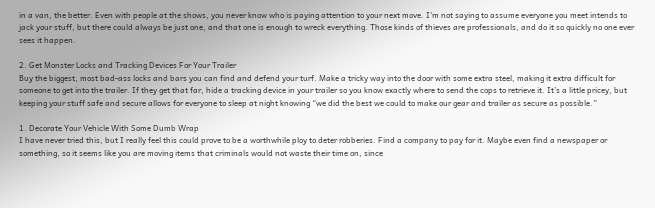in a van, the better. Even with people at the shows, you never know who is paying attention to your next move. I'm not saying to assume everyone you meet intends to jack your stuff, but there could always be just one, and that one is enough to wreck everything. Those kinds of thieves are professionals, and do it so quickly no one ever sees it happen.

2. Get Monster Locks and Tracking Devices For Your Trailer
Buy the biggest, most bad-ass locks and bars you can find and defend your turf. Make a tricky way into the door with some extra steel, making it extra difficult for someone to get into the trailer. If they get that far, hide a tracking device in your trailer so you know exactly where to send the cops to retrieve it. It’s a little pricey, but keeping your stuff safe and secure allows for everyone to sleep at night knowing “we did the best we could to make our gear and trailer as secure as possible.”

1. Decorate Your Vehicle With Some Dumb Wrap
I have never tried this, but I really feel this could prove to be a worthwhile ploy to deter robberies. Find a company to pay for it. Maybe even find a newspaper or something, so it seems like you are moving items that criminals would not waste their time on, since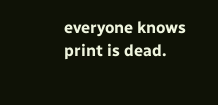everyone knows print is dead.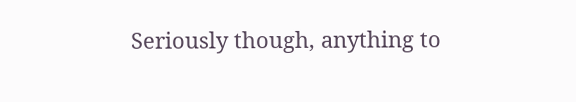Seriously though, anything to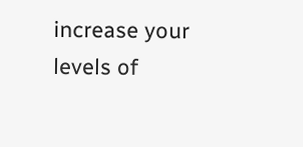increase your levels of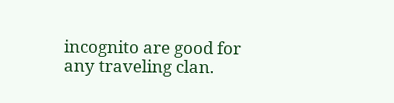incognito are good for any traveling clan.